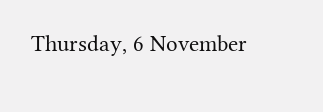Thursday, 6 November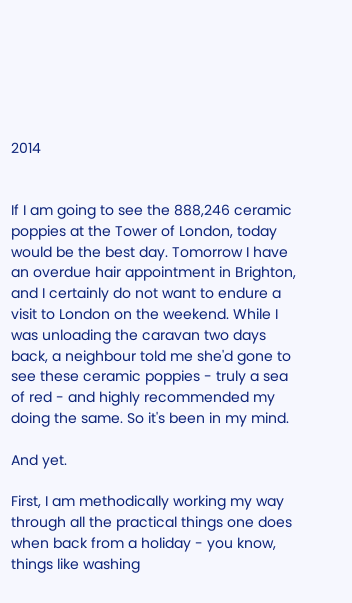2014


If I am going to see the 888,246 ceramic poppies at the Tower of London, today would be the best day. Tomorrow I have an overdue hair appointment in Brighton, and I certainly do not want to endure a visit to London on the weekend. While I was unloading the caravan two days back, a neighbour told me she'd gone to see these ceramic poppies - truly a sea of red - and highly recommended my doing the same. So it's been in my mind.

And yet.

First, I am methodically working my way through all the practical things one does when back from a holiday - you know, things like washing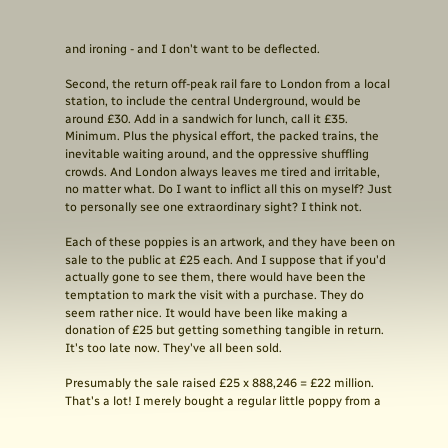and ironing - and I don't want to be deflected.

Second, the return off-peak rail fare to London from a local station, to include the central Underground, would be around £30. Add in a sandwich for lunch, call it £35. Minimum. Plus the physical effort, the packed trains, the inevitable waiting around, and the oppressive shuffling crowds. And London always leaves me tired and irritable, no matter what. Do I want to inflict all this on myself? Just to personally see one extraordinary sight? I think not.

Each of these poppies is an artwork, and they have been on sale to the public at £25 each. And I suppose that if you'd actually gone to see them, there would have been the temptation to mark the visit with a purchase. They do seem rather nice. It would have been like making a donation of £25 but getting something tangible in return. It's too late now. They've all been sold.

Presumably the sale raised £25 x 888,246 = £22 million. That's a lot! I merely bought a regular little poppy from a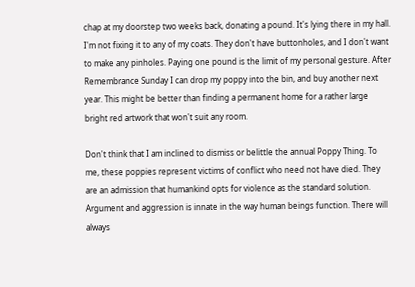chap at my doorstep two weeks back, donating a pound. It's lying there in my hall. I'm not fixing it to any of my coats. They don't have buttonholes, and I don't want to make any pinholes. Paying one pound is the limit of my personal gesture. After Remembrance Sunday I can drop my poppy into the bin, and buy another next year. This might be better than finding a permanent home for a rather large bright red artwork that won't suit any room.

Don't think that I am inclined to dismiss or belittle the annual Poppy Thing. To me, these poppies represent victims of conflict who need not have died. They are an admission that humankind opts for violence as the standard solution. Argument and aggression is innate in the way human beings function. There will always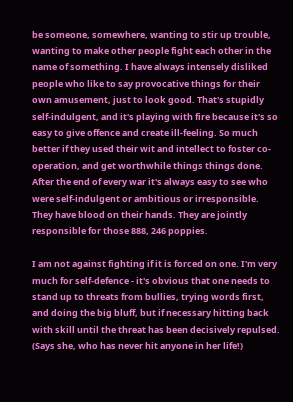be someone, somewhere, wanting to stir up trouble, wanting to make other people fight each other in the name of something. I have always intensely disliked people who like to say provocative things for their own amusement, just to look good. That's stupidly self-indulgent, and it's playing with fire because it's so easy to give offence and create ill-feeling. So much better if they used their wit and intellect to foster co-operation, and get worthwhile things things done. After the end of every war it's always easy to see who were self-indulgent or ambitious or irresponsible. They have blood on their hands. They are jointly responsible for those 888, 246 poppies.

I am not against fighting if it is forced on one. I'm very much for self-defence - it's obvious that one needs to stand up to threats from bullies, trying words first, and doing the big bluff, but if necessary hitting back with skill until the threat has been decisively repulsed. (Says she, who has never hit anyone in her life!)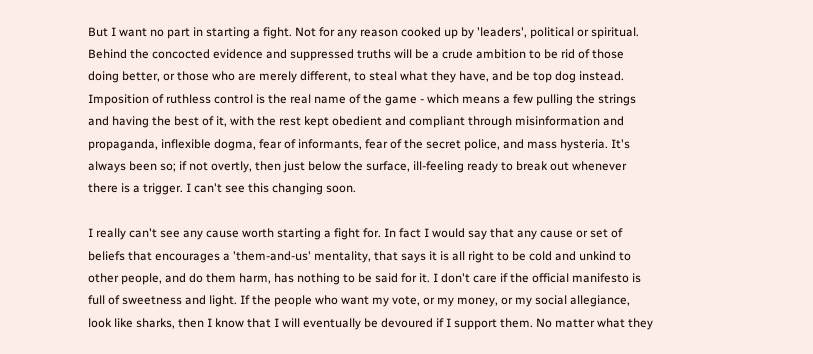But I want no part in starting a fight. Not for any reason cooked up by 'leaders', political or spiritual. Behind the concocted evidence and suppressed truths will be a crude ambition to be rid of those doing better, or those who are merely different, to steal what they have, and be top dog instead. Imposition of ruthless control is the real name of the game - which means a few pulling the strings and having the best of it, with the rest kept obedient and compliant through misinformation and propaganda, inflexible dogma, fear of informants, fear of the secret police, and mass hysteria. It's always been so; if not overtly, then just below the surface, ill-feeling ready to break out whenever there is a trigger. I can't see this changing soon.

I really can't see any cause worth starting a fight for. In fact I would say that any cause or set of beliefs that encourages a 'them-and-us' mentality, that says it is all right to be cold and unkind to other people, and do them harm, has nothing to be said for it. I don't care if the official manifesto is full of sweetness and light. If the people who want my vote, or my money, or my social allegiance, look like sharks, then I know that I will eventually be devoured if I support them. No matter what they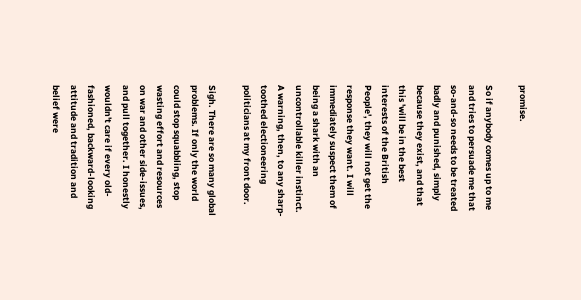promise.

So if anybody comes up to me and tries to persuade me that so-and-so needs to be treated badly and punished, simply because they exist, and that this 'will be in the best interests of the British People', they will not get the response they want. I will immediately suspect them of being a shark with an uncontrollable killer instinct. A warning, then, to any sharp-toothed electioneering politicians at my front door.

Sigh. There are so many global problems. If only the world could stop squabbling, stop wasting effort and resources on war and other side-issues, and pull together. I honestly wouldn't care if every old-fashioned, backward-looking attitude and tradition and belief were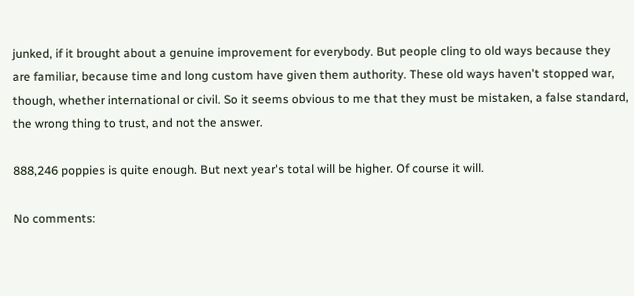junked, if it brought about a genuine improvement for everybody. But people cling to old ways because they are familiar, because time and long custom have given them authority. These old ways haven't stopped war, though, whether international or civil. So it seems obvious to me that they must be mistaken, a false standard, the wrong thing to trust, and not the answer.

888,246 poppies is quite enough. But next year's total will be higher. Of course it will.

No comments: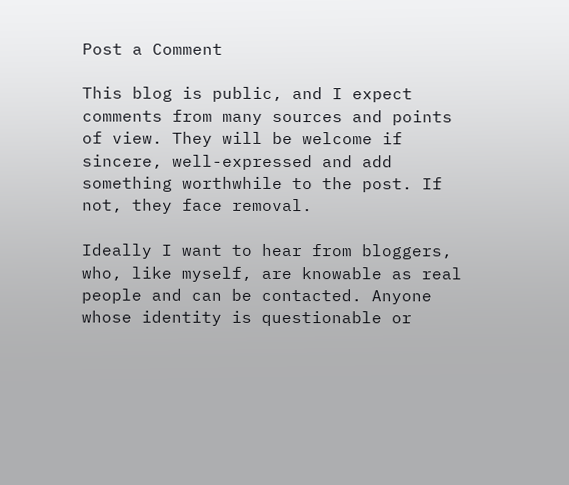Post a Comment

This blog is public, and I expect comments from many sources and points of view. They will be welcome if sincere, well-expressed and add something worthwhile to the post. If not, they face removal.

Ideally I want to hear from bloggers, who, like myself, are knowable as real people and can be contacted. Anyone whose identity is questionable or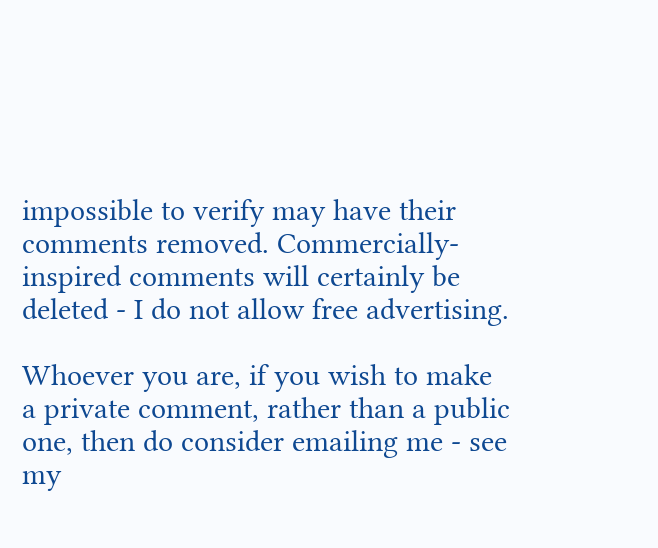impossible to verify may have their comments removed. Commercially-inspired comments will certainly be deleted - I do not allow free advertising.

Whoever you are, if you wish to make a private comment, rather than a public one, then do consider emailing me - see my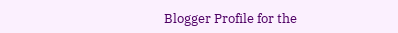Blogger Profile for the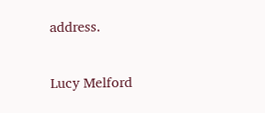address.

Lucy Melford